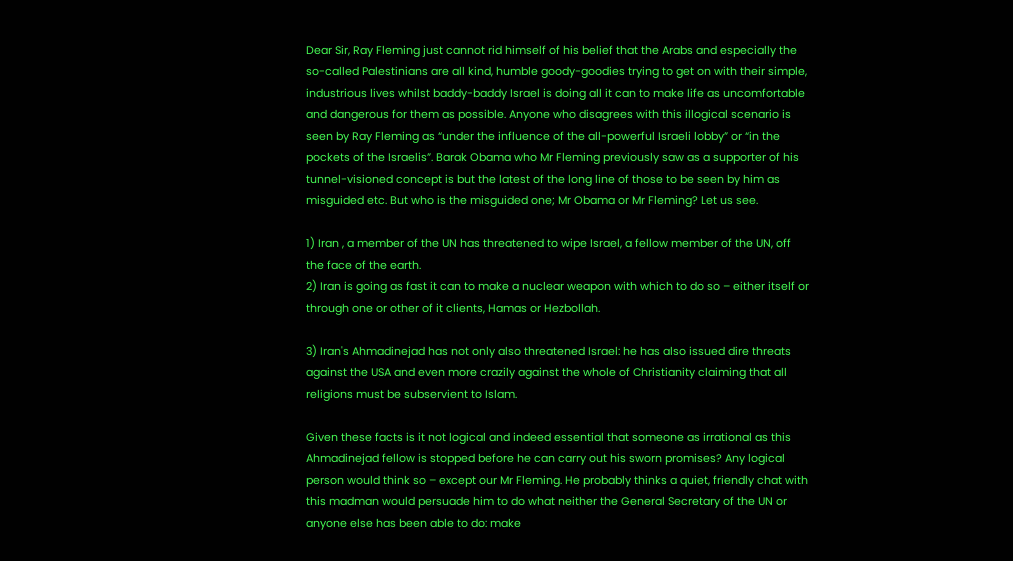Dear Sir, Ray Fleming just cannot rid himself of his belief that the Arabs and especially the so-called Palestinians are all kind, humble goody-goodies trying to get on with their simple, industrious lives whilst baddy-baddy Israel is doing all it can to make life as uncomfortable and dangerous for them as possible. Anyone who disagrees with this illogical scenario is seen by Ray Fleming as “under the influence of the all-powerful Israeli lobby” or “in the pockets of the Israelis”. Barak Obama who Mr Fleming previously saw as a supporter of his tunnel-visioned concept is but the latest of the long line of those to be seen by him as misguided etc. But who is the misguided one; Mr Obama or Mr Fleming? Let us see.

1) Iran , a member of the UN has threatened to wipe Israel, a fellow member of the UN, off the face of the earth.
2) Iran is going as fast it can to make a nuclear weapon with which to do so – either itself or through one or other of it clients, Hamas or Hezbollah.

3) Iran's Ahmadinejad has not only also threatened Israel: he has also issued dire threats against the USA and even more crazily against the whole of Christianity claiming that all religions must be subservient to Islam.

Given these facts is it not logical and indeed essential that someone as irrational as this Ahmadinejad fellow is stopped before he can carry out his sworn promises? Any logical person would think so – except our Mr Fleming. He probably thinks a quiet, friendly chat with this madman would persuade him to do what neither the General Secretary of the UN or anyone else has been able to do: make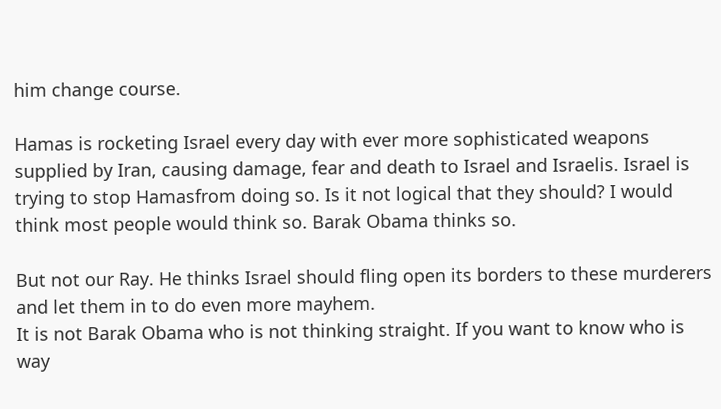him change course.

Hamas is rocketing Israel every day with ever more sophisticated weapons supplied by Iran, causing damage, fear and death to Israel and Israelis. Israel is trying to stop Hamasfrom doing so. Is it not logical that they should? I would think most people would think so. Barak Obama thinks so.

But not our Ray. He thinks Israel should fling open its borders to these murderers and let them in to do even more mayhem.
It is not Barak Obama who is not thinking straight. If you want to know who is way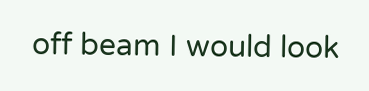off beam I would look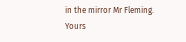in the mirror Mr Fleming.
Yours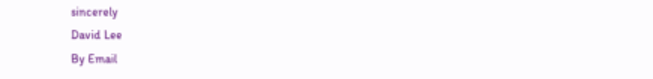sincerely
David Lee
By Email